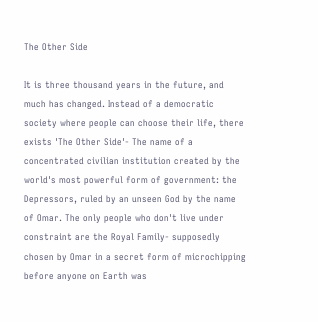The Other Side

It is three thousand years in the future, and much has changed. Instead of a democratic society where people can choose their life, there exists 'The Other Side'- The name of a concentrated civilian institution created by the world's most powerful form of government: the Depressors, ruled by an unseen God by the name of Omar. The only people who don't live under constraint are the Royal Family- supposedly chosen by Omar in a secret form of microchipping before anyone on Earth was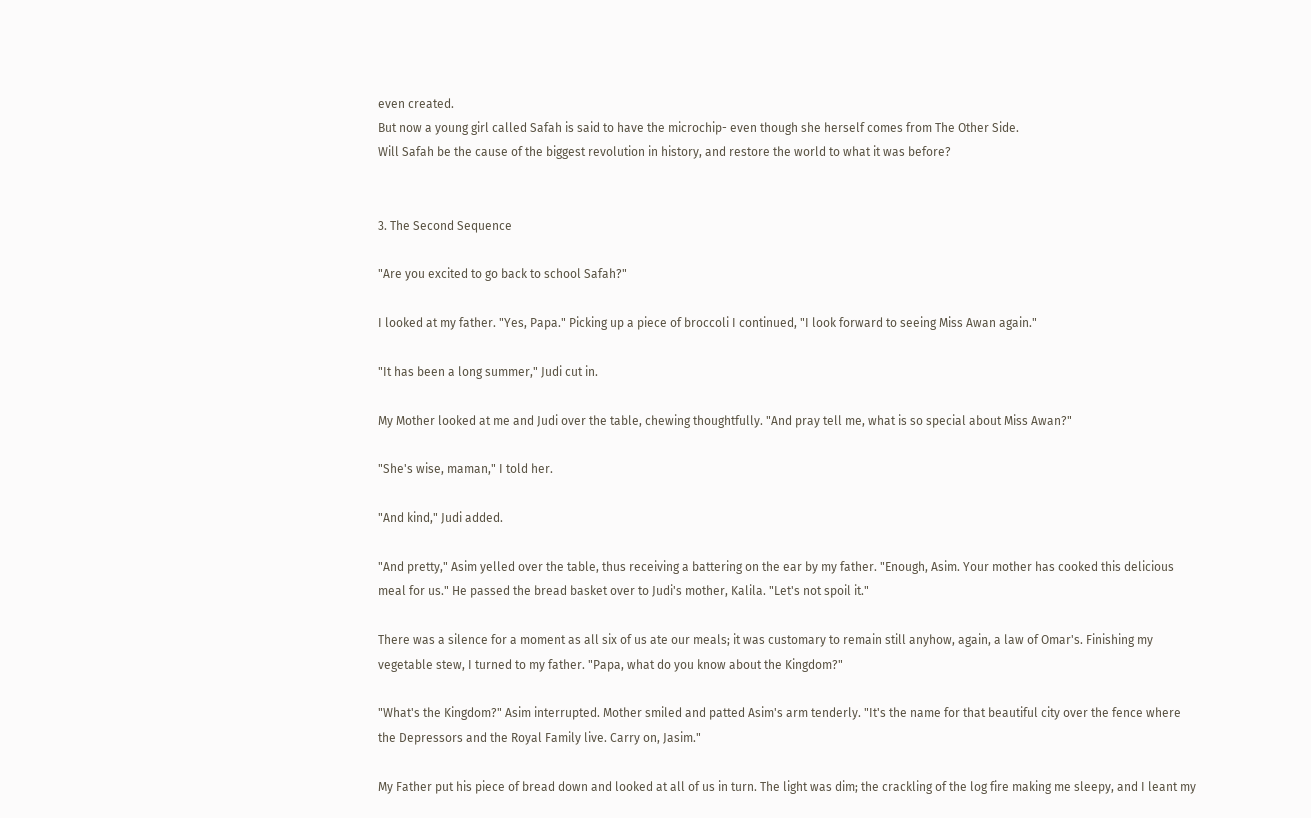even created.
But now a young girl called Safah is said to have the microchip- even though she herself comes from The Other Side.
Will Safah be the cause of the biggest revolution in history, and restore the world to what it was before?


3. The Second Sequence

"Are you excited to go back to school Safah?"

I looked at my father. "Yes, Papa." Picking up a piece of broccoli I continued, "I look forward to seeing Miss Awan again."

"It has been a long summer," Judi cut in.

My Mother looked at me and Judi over the table, chewing thoughtfully. "And pray tell me, what is so special about Miss Awan?"

"She's wise, maman," I told her.

"And kind," Judi added.

"And pretty," Asim yelled over the table, thus receiving a battering on the ear by my father. "Enough, Asim. Your mother has cooked this delicious meal for us." He passed the bread basket over to Judi's mother, Kalila. "Let's not spoil it."

There was a silence for a moment as all six of us ate our meals; it was customary to remain still anyhow, again, a law of Omar's. Finishing my vegetable stew, I turned to my father. "Papa, what do you know about the Kingdom?"

"What's the Kingdom?" Asim interrupted. Mother smiled and patted Asim's arm tenderly. "It's the name for that beautiful city over the fence where the Depressors and the Royal Family live. Carry on, Jasim."

My Father put his piece of bread down and looked at all of us in turn. The light was dim; the crackling of the log fire making me sleepy, and I leant my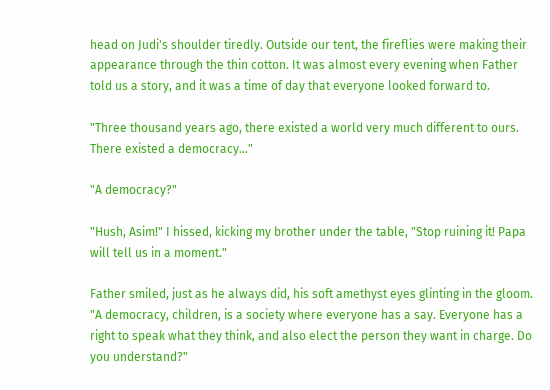head on Judi's shoulder tiredly. Outside our tent, the fireflies were making their appearance through the thin cotton. It was almost every evening when Father told us a story, and it was a time of day that everyone looked forward to.

"Three thousand years ago, there existed a world very much different to ours. There existed a democracy..."

"A democracy?"

"Hush, Asim!" I hissed, kicking my brother under the table, "Stop ruining it! Papa will tell us in a moment."

Father smiled, just as he always did, his soft amethyst eyes glinting in the gloom. "A democracy, children, is a society where everyone has a say. Everyone has a right to speak what they think, and also elect the person they want in charge. Do you understand?"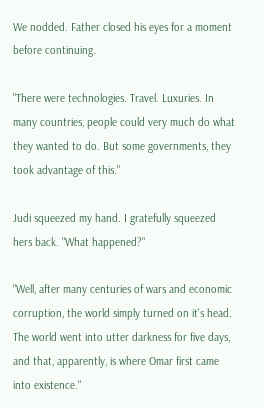We nodded. Father closed his eyes for a moment before continuing.

"There were technologies. Travel. Luxuries. In many countries, people could very much do what they wanted to do. But some governments, they took advantage of this."

Judi squeezed my hand. I gratefully squeezed hers back. "What happened?"

"Well, after many centuries of wars and economic corruption, the world simply turned on it's head. The world went into utter darkness for five days, and that, apparently, is where Omar first came into existence."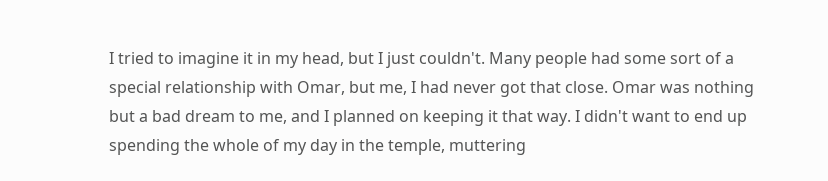I tried to imagine it in my head, but I just couldn't. Many people had some sort of a special relationship with Omar, but me, I had never got that close. Omar was nothing but a bad dream to me, and I planned on keeping it that way. I didn't want to end up spending the whole of my day in the temple, muttering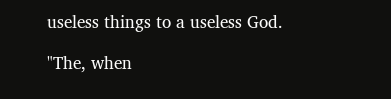useless things to a useless God.

"The, when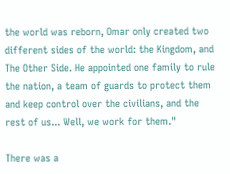the world was reborn, Omar only created two different sides of the world: the Kingdom, and The Other Side. He appointed one family to rule the nation, a team of guards to protect them and keep control over the civilians, and the rest of us... Well, we work for them."

There was a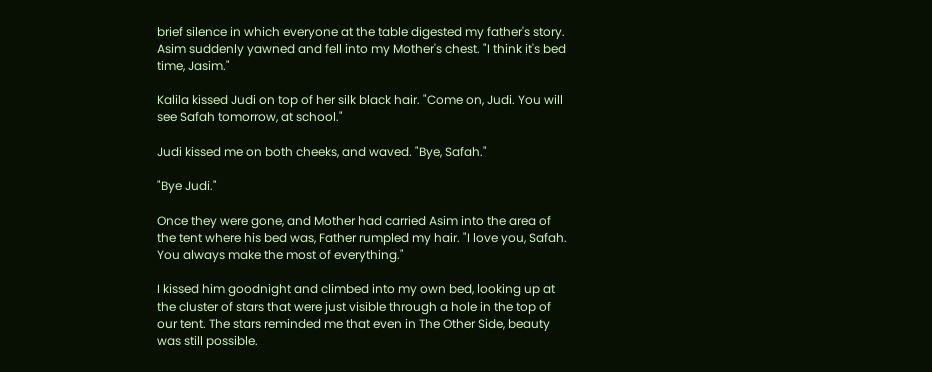brief silence in which everyone at the table digested my father's story. Asim suddenly yawned and fell into my Mother's chest. "I think it's bed time, Jasim."

Kalila kissed Judi on top of her silk black hair. "Come on, Judi. You will see Safah tomorrow, at school."

Judi kissed me on both cheeks, and waved. "Bye, Safah."

"Bye Judi."

Once they were gone, and Mother had carried Asim into the area of the tent where his bed was, Father rumpled my hair. "I love you, Safah. You always make the most of everything."

I kissed him goodnight and climbed into my own bed, looking up at the cluster of stars that were just visible through a hole in the top of our tent. The stars reminded me that even in The Other Side, beauty was still possible.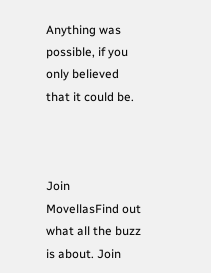Anything was possible, if you only believed that it could be.



Join MovellasFind out what all the buzz is about. Join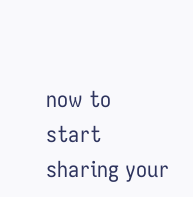now to start sharing your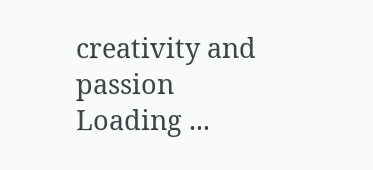creativity and passion
Loading ...